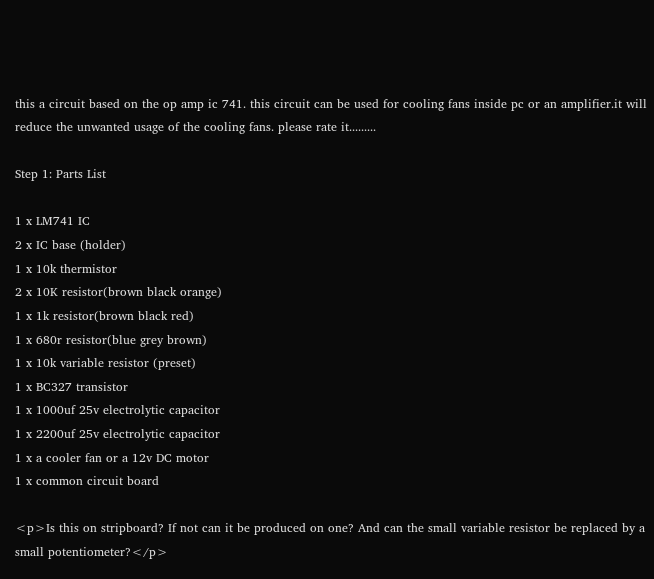this a circuit based on the op amp ic 741. this circuit can be used for cooling fans inside pc or an amplifier.it will reduce the unwanted usage of the cooling fans. please rate it.........

Step 1: Parts List

1 x LM741 IC
2 x IC base (holder)
1 x 10k thermistor
2 x 10K resistor(brown black orange)
1 x 1k resistor(brown black red)
1 x 680r resistor(blue grey brown)
1 x 10k variable resistor (preset)
1 x BC327 transistor
1 x 1000uf 25v electrolytic capacitor
1 x 2200uf 25v electrolytic capacitor
1 x a cooler fan or a 12v DC motor
1 x common circuit board

<p>Is this on stripboard? If not can it be produced on one? And can the small variable resistor be replaced by a small potentiometer?</p>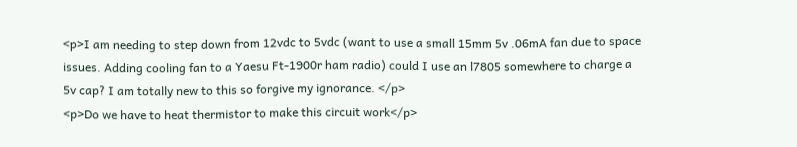<p>I am needing to step down from 12vdc to 5vdc (want to use a small 15mm 5v .06mA fan due to space issues. Adding cooling fan to a Yaesu Ft-1900r ham radio) could I use an l7805 somewhere to charge a 5v cap? I am totally new to this so forgive my ignorance. </p>
<p>Do we have to heat thermistor to make this circuit work</p>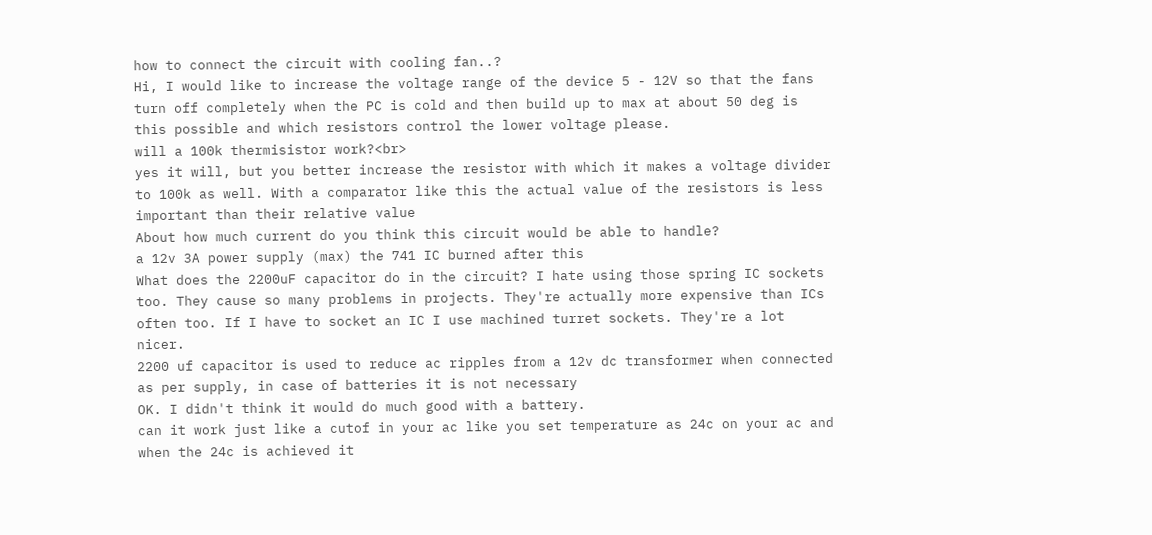how to connect the circuit with cooling fan..?
Hi, I would like to increase the voltage range of the device 5 - 12V so that the fans turn off completely when the PC is cold and then build up to max at about 50 deg is this possible and which resistors control the lower voltage please.
will a 100k thermisistor work?<br>
yes it will, but you better increase the resistor with which it makes a voltage divider to 100k as well. With a comparator like this the actual value of the resistors is less important than their relative value
About how much current do you think this circuit would be able to handle?
a 12v 3A power supply (max) the 741 IC burned after this
What does the 2200uF capacitor do in the circuit? I hate using those spring IC sockets too. They cause so many problems in projects. They're actually more expensive than ICs often too. If I have to socket an IC I use machined turret sockets. They're a lot nicer.
2200 uf capacitor is used to reduce ac ripples from a 12v dc transformer when connected as per supply, in case of batteries it is not necessary
OK. I didn't think it would do much good with a battery.
can it work just like a cutof in your ac like you set temperature as 24c on your ac and when the 24c is achieved it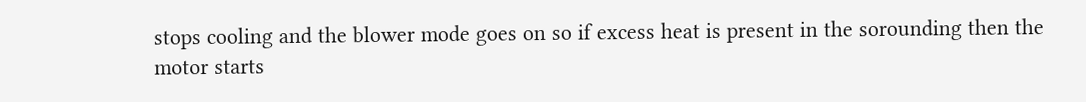stops cooling and the blower mode goes on so if excess heat is present in the sorounding then the motor starts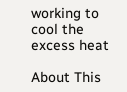working to cool the excess heat

About This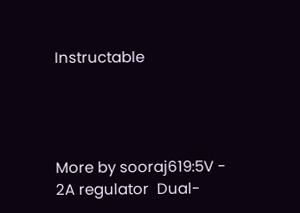Instructable




More by sooraj619:5V - 2A regulator  Dual-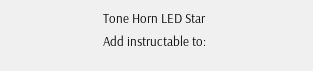Tone Horn LED Star
Add instructable to: